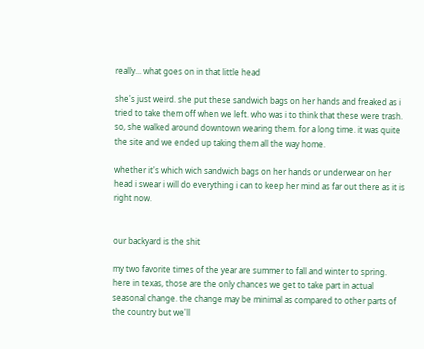really... what goes on in that little head

she's just weird. she put these sandwich bags on her hands and freaked as i tried to take them off when we left. who was i to think that these were trash. so, she walked around downtown wearing them. for a long time. it was quite the site and we ended up taking them all the way home.

whether it's which wich sandwich bags on her hands or underwear on her head i swear i will do everything i can to keep her mind as far out there as it is right now.


our backyard is the shit

my two favorite times of the year are summer to fall and winter to spring. here in texas, those are the only chances we get to take part in actual seasonal change. the change may be minimal as compared to other parts of the country but we'll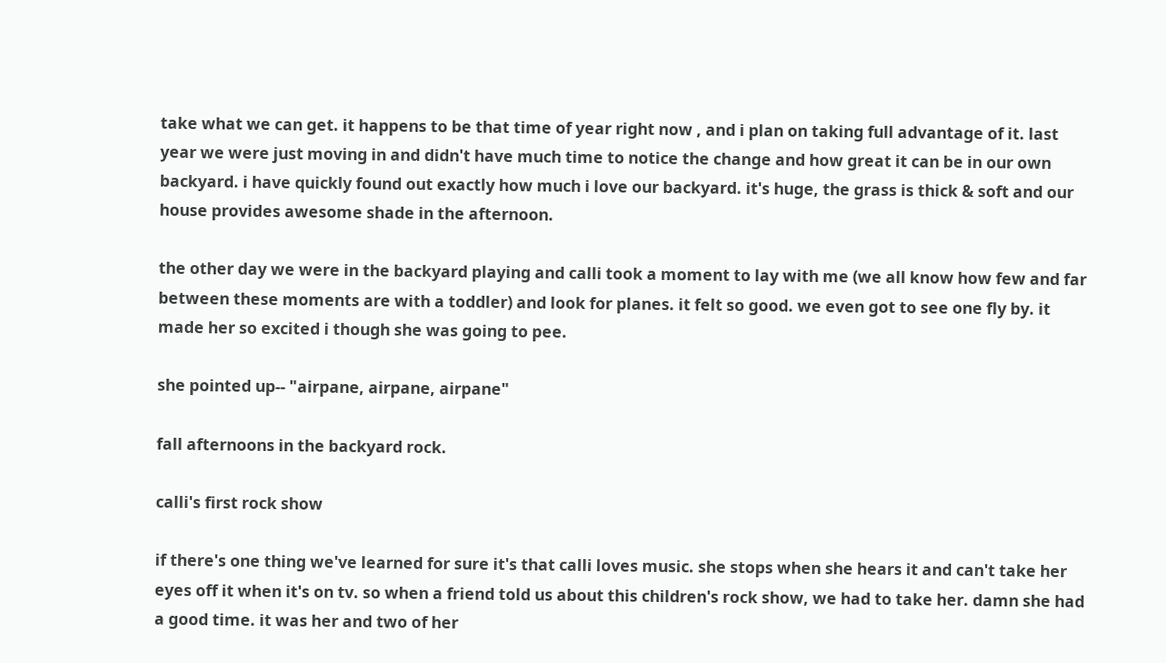take what we can get. it happens to be that time of year right now , and i plan on taking full advantage of it. last year we were just moving in and didn't have much time to notice the change and how great it can be in our own backyard. i have quickly found out exactly how much i love our backyard. it's huge, the grass is thick & soft and our house provides awesome shade in the afternoon.

the other day we were in the backyard playing and calli took a moment to lay with me (we all know how few and far between these moments are with a toddler) and look for planes. it felt so good. we even got to see one fly by. it made her so excited i though she was going to pee.

she pointed up-- "airpane, airpane, airpane"

fall afternoons in the backyard rock.

calli's first rock show

if there's one thing we've learned for sure it's that calli loves music. she stops when she hears it and can't take her eyes off it when it's on tv. so when a friend told us about this children's rock show, we had to take her. damn she had a good time. it was her and two of her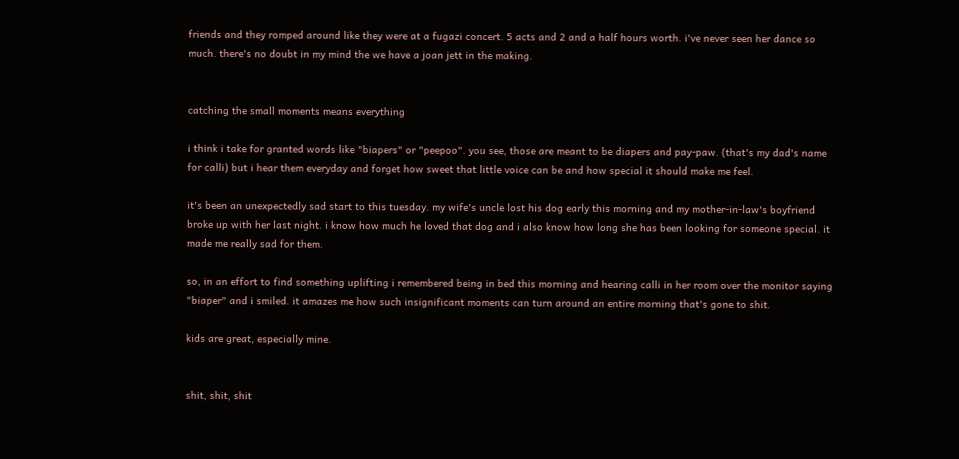friends and they romped around like they were at a fugazi concert. 5 acts and 2 and a half hours worth. i've never seen her dance so much. there's no doubt in my mind the we have a joan jett in the making.


catching the small moments means everything

i think i take for granted words like "biapers" or "peepoo". you see, those are meant to be diapers and pay-paw. (that's my dad's name for calli) but i hear them everyday and forget how sweet that little voice can be and how special it should make me feel.

it's been an unexpectedly sad start to this tuesday. my wife's uncle lost his dog early this morning and my mother-in-law's boyfriend broke up with her last night. i know how much he loved that dog and i also know how long she has been looking for someone special. it made me really sad for them.

so, in an effort to find something uplifting i remembered being in bed this morning and hearing calli in her room over the monitor saying "biaper" and i smiled. it amazes me how such insignificant moments can turn around an entire morning that's gone to shit.

kids are great, especially mine.


shit, shit, shit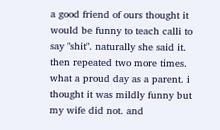a good friend of ours thought it would be funny to teach calli to say "shit". naturally she said it. then repeated two more times. what a proud day as a parent. i thought it was mildly funny but my wife did not. and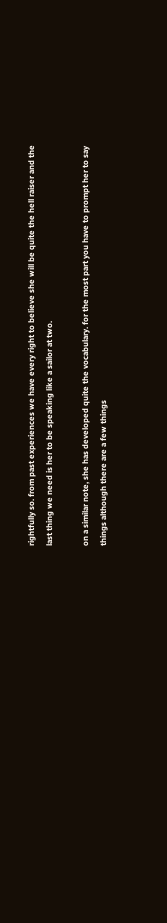rightfully so. from past experiences we have every right to believe she will be quite the hell raiser and the last thing we need is her to be speaking like a sailor at two.

on a similar note, she has developed quite the vocabulary. for the most part you have to prompt her to say things although there are a few things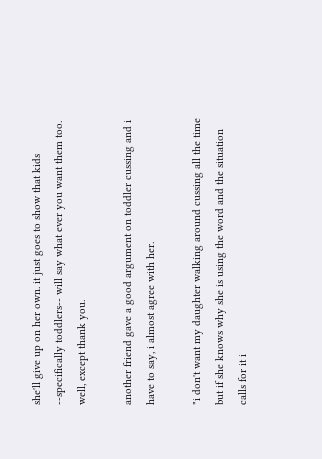she'll give up on her own. it just goes to show that kids --specifically toddlers-- will say what ever you want them too. well, except thank you.

another friend gave a good argument on toddler cussing and i have to say, i almost agree with her.

"i don't want my daughter walking around cussing all the time but if she knows why she is using the word and the situation calls for it i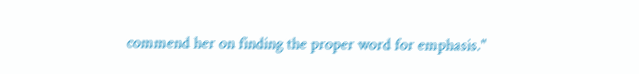commend her on finding the proper word for emphasis."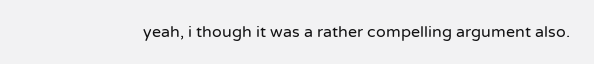yeah, i though it was a rather compelling argument also.